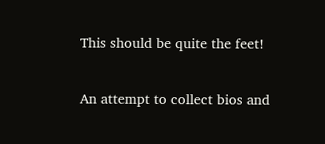This should be quite the feet!

An attempt to collect bios and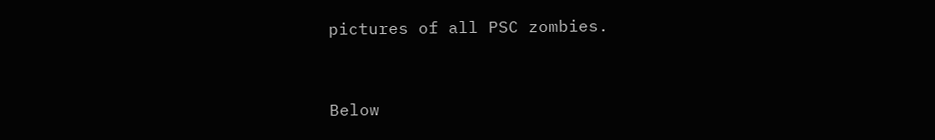pictures of all PSC zombies.


Below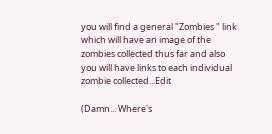you will find a general "Zombies " link which will have an image of the zombies collected thus far and also you will have links to each individual zombie collected...Edit

(Damn... Where's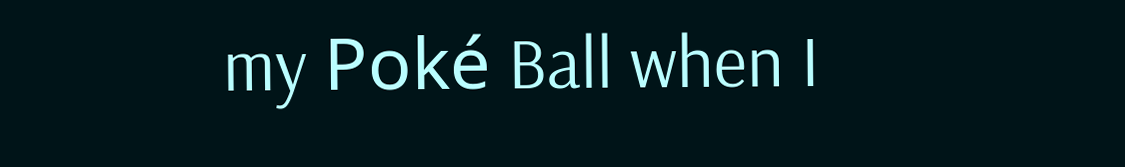my Poké Ball when I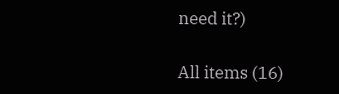need it?)

All items (16)